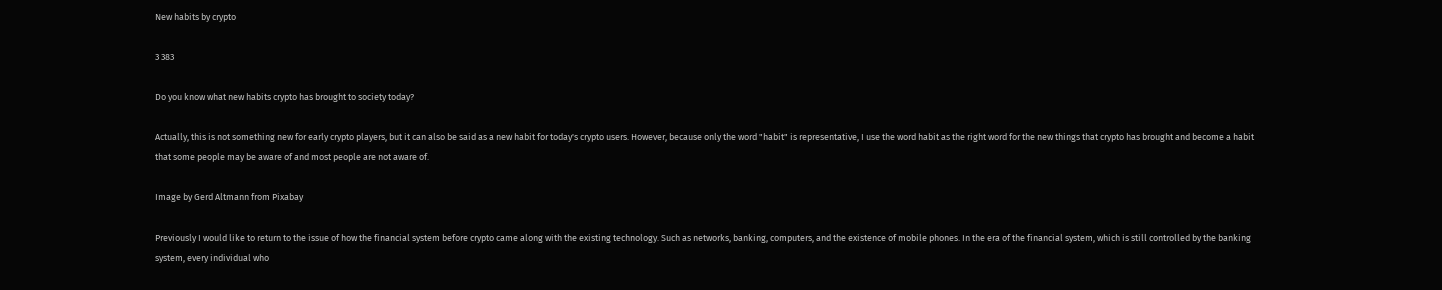New habits by crypto

3 383

Do you know what new habits crypto has brought to society today?

Actually, this is not something new for early crypto players, but it can also be said as a new habit for today's crypto users. However, because only the word "habit" is representative, I use the word habit as the right word for the new things that crypto has brought and become a habit that some people may be aware of and most people are not aware of.

Image by Gerd Altmann from Pixabay

Previously I would like to return to the issue of how the financial system before crypto came along with the existing technology. Such as networks, banking, computers, and the existence of mobile phones. In the era of the financial system, which is still controlled by the banking system, every individual who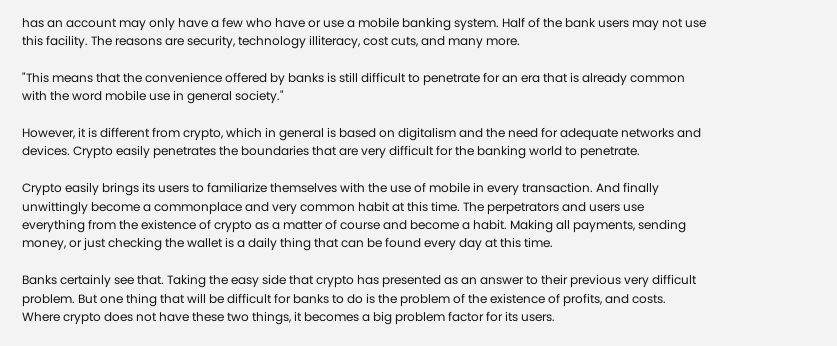has an account may only have a few who have or use a mobile banking system. Half of the bank users may not use this facility. The reasons are security, technology illiteracy, cost cuts, and many more.

"This means that the convenience offered by banks is still difficult to penetrate for an era that is already common with the word mobile use in general society."

However, it is different from crypto, which in general is based on digitalism and the need for adequate networks and devices. Crypto easily penetrates the boundaries that are very difficult for the banking world to penetrate.

Crypto easily brings its users to familiarize themselves with the use of mobile in every transaction. And finally unwittingly become a commonplace and very common habit at this time. The perpetrators and users use everything from the existence of crypto as a matter of course and become a habit. Making all payments, sending money, or just checking the wallet is a daily thing that can be found every day at this time.

Banks certainly see that. Taking the easy side that crypto has presented as an answer to their previous very difficult problem. But one thing that will be difficult for banks to do is the problem of the existence of profits, and costs. Where crypto does not have these two things, it becomes a big problem factor for its users.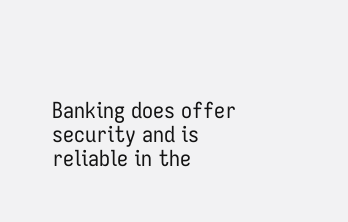Banking does offer security and is reliable in the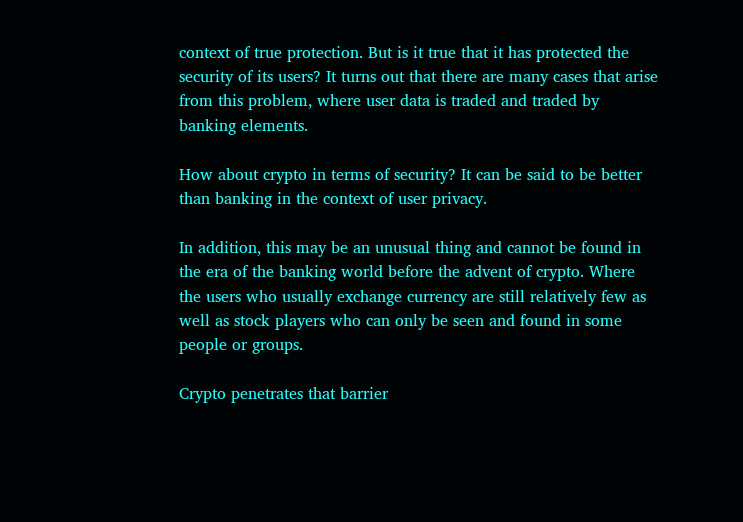context of true protection. But is it true that it has protected the security of its users? It turns out that there are many cases that arise from this problem, where user data is traded and traded by banking elements.

How about crypto in terms of security? It can be said to be better than banking in the context of user privacy.

In addition, this may be an unusual thing and cannot be found in the era of the banking world before the advent of crypto. Where the users who usually exchange currency are still relatively few as well as stock players who can only be seen and found in some people or groups.

Crypto penetrates that barrier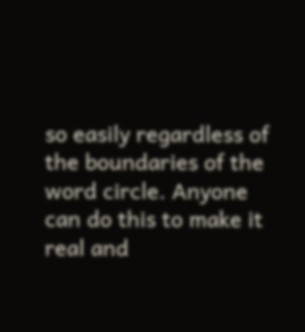so easily regardless of the boundaries of the word circle. Anyone can do this to make it real and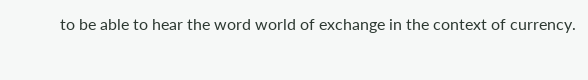to be able to hear the word world of exchange in the context of currency.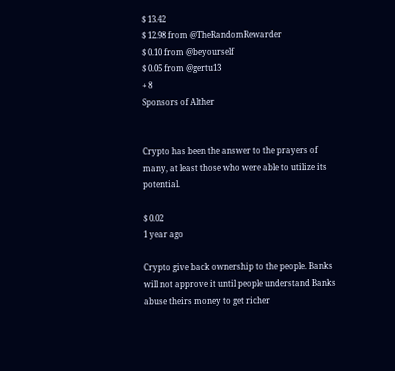$ 13.42
$ 12.98 from @TheRandomRewarder
$ 0.10 from @beyourself
$ 0.05 from @gertu13
+ 8
Sponsors of Alther


Crypto has been the answer to the prayers of many, at least those who were able to utilize its potential.

$ 0.02
1 year ago

Crypto give back ownership to the people. Banks will not approve it until people understand Banks abuse theirs money to get richer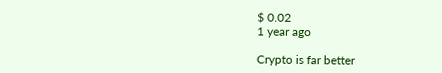$ 0.02
1 year ago

Crypto is far better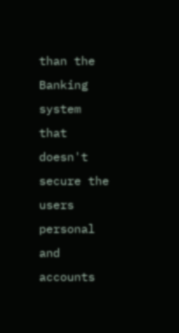than the Banking system that doesn't secure the users personal and accounts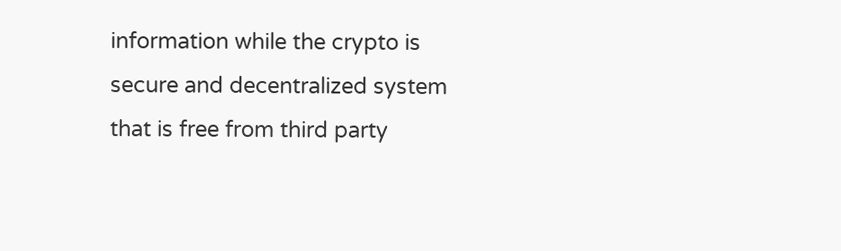information while the crypto is secure and decentralized system that is free from third party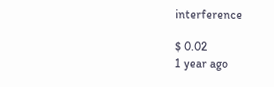interference

$ 0.02
1 year ago